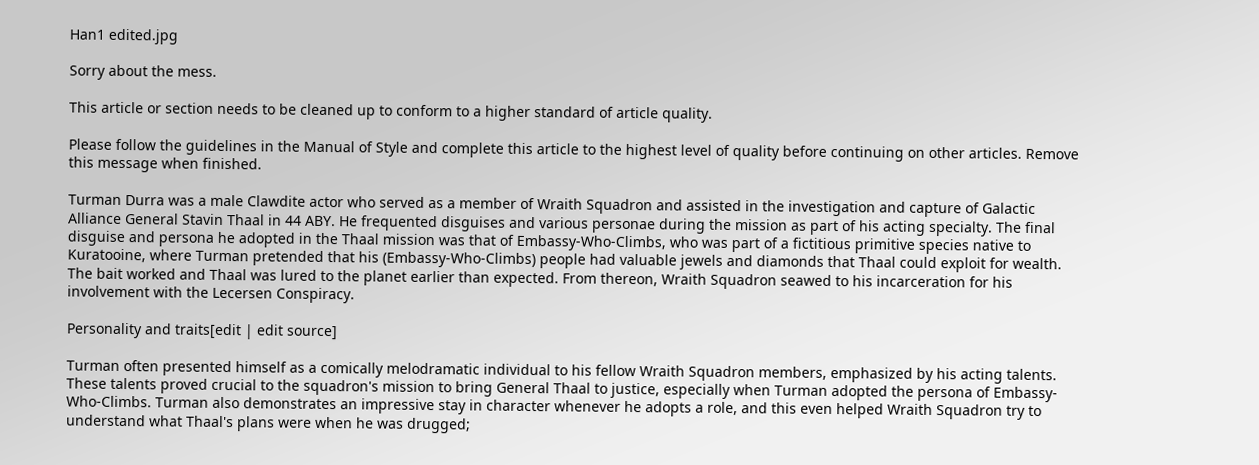Han1 edited.jpg

Sorry about the mess.

This article or section needs to be cleaned up to conform to a higher standard of article quality.

Please follow the guidelines in the Manual of Style and complete this article to the highest level of quality before continuing on other articles. Remove this message when finished.

Turman Durra was a male Clawdite actor who served as a member of Wraith Squadron and assisted in the investigation and capture of Galactic Alliance General Stavin Thaal in 44 ABY. He frequented disguises and various personae during the mission as part of his acting specialty. The final disguise and persona he adopted in the Thaal mission was that of Embassy-Who-Climbs, who was part of a fictitious primitive species native to Kuratooine, where Turman pretended that his (Embassy-Who-Climbs) people had valuable jewels and diamonds that Thaal could exploit for wealth. The bait worked and Thaal was lured to the planet earlier than expected. From thereon, Wraith Squadron seawed to his incarceration for his involvement with the Lecersen Conspiracy.

Personality and traits[edit | edit source]

Turman often presented himself as a comically melodramatic individual to his fellow Wraith Squadron members, emphasized by his acting talents. These talents proved crucial to the squadron's mission to bring General Thaal to justice, especially when Turman adopted the persona of Embassy-Who-Climbs. Turman also demonstrates an impressive stay in character whenever he adopts a role, and this even helped Wraith Squadron try to understand what Thaal's plans were when he was drugged;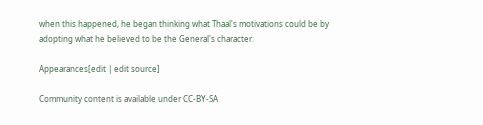when this happened, he began thinking what Thaal's motivations could be by adopting what he believed to be the General's character.

Appearances[edit | edit source]

Community content is available under CC-BY-SA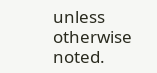unless otherwise noted.